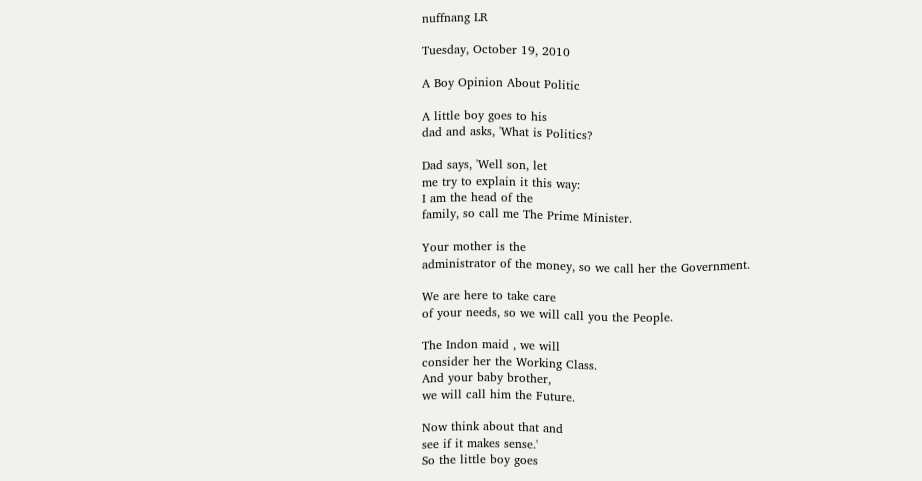nuffnang LR

Tuesday, October 19, 2010

A Boy Opinion About Politic

A little boy goes to his
dad and asks, 'What is Politics?

Dad says, 'Well son, let
me try to explain it this way:
I am the head of the
family, so call me The Prime Minister.

Your mother is the
administrator of the money, so we call her the Government.

We are here to take care
of your needs, so we will call you the People.

The Indon maid , we will
consider her the Working Class.
And your baby brother,
we will call him the Future.

Now think about that and
see if it makes sense.'
So the little boy goes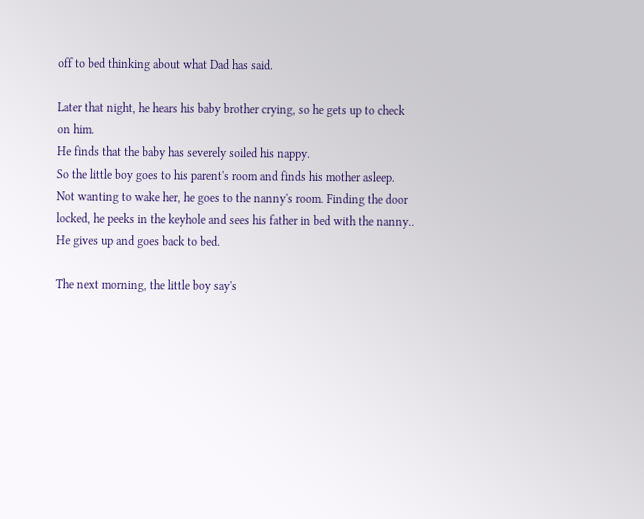off to bed thinking about what Dad has said.

Later that night, he hears his baby brother crying, so he gets up to check
on him.
He finds that the baby has severely soiled his nappy.
So the little boy goes to his parent's room and finds his mother asleep.
Not wanting to wake her, he goes to the nanny's room. Finding the door
locked, he peeks in the keyhole and sees his father in bed with the nanny..
He gives up and goes back to bed.

The next morning, the little boy say's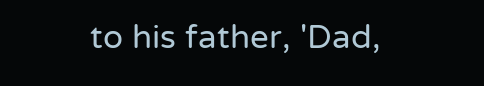to his father, 'Dad,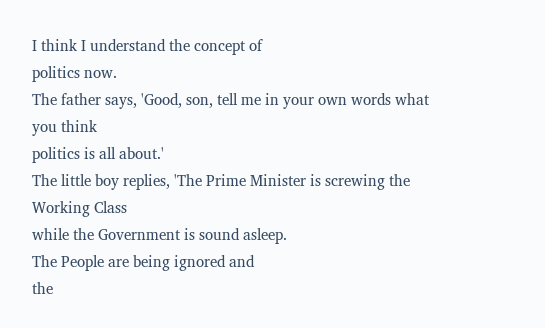I think I understand the concept of
politics now.
The father says, 'Good, son, tell me in your own words what you think
politics is all about.'
The little boy replies, 'The Prime Minister is screwing the Working Class
while the Government is sound asleep.
The People are being ignored and
the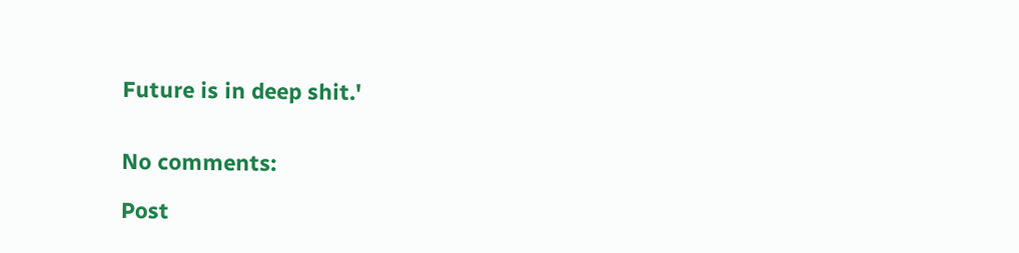Future is in deep shit.'


No comments:

Post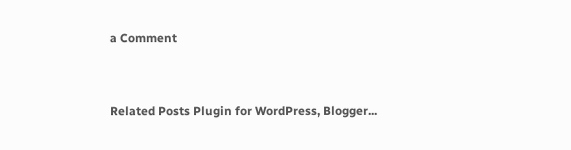a Comment


Related Posts Plugin for WordPress, Blogger...